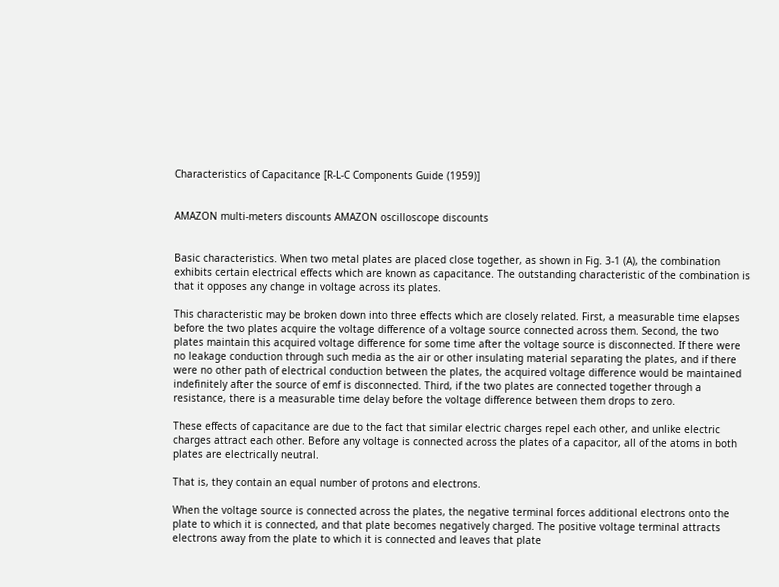Characteristics of Capacitance [R-L-C Components Guide (1959)]


AMAZON multi-meters discounts AMAZON oscilloscope discounts


Basic characteristics. When two metal plates are placed close together, as shown in Fig. 3-1 (A), the combination exhibits certain electrical effects which are known as capacitance. The outstanding characteristic of the combination is that it opposes any change in voltage across its plates.

This characteristic may be broken down into three effects which are closely related. First, a measurable time elapses before the two plates acquire the voltage difference of a voltage source connected across them. Second, the two plates maintain this acquired voltage difference for some time after the voltage source is disconnected. If there were no leakage conduction through such media as the air or other insulating material separating the plates, and if there were no other path of electrical conduction between the plates, the acquired voltage difference would be maintained indefinitely after the source of emf is disconnected. Third, if the two plates are connected together through a resistance, there is a measurable time delay before the voltage difference between them drops to zero.

These effects of capacitance are due to the fact that similar electric charges repel each other, and unlike electric charges attract each other. Before any voltage is connected across the plates of a capacitor, all of the atoms in both plates are electrically neutral.

That is, they contain an equal number of protons and electrons.

When the voltage source is connected across the plates, the negative terminal forces additional electrons onto the plate to which it is connected, and that plate becomes negatively charged. The positive voltage terminal attracts electrons away from the plate to which it is connected and leaves that plate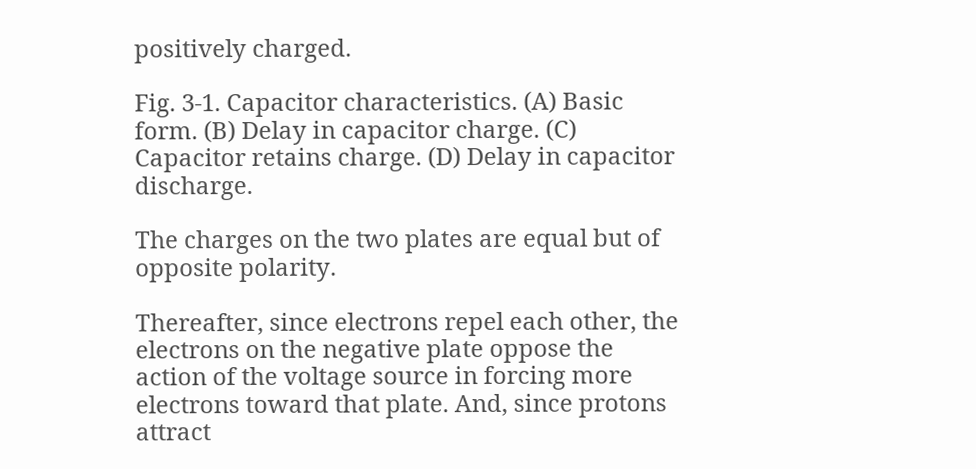positively charged.

Fig. 3-1. Capacitor characteristics. (A) Basic form. (B) Delay in capacitor charge. (C) Capacitor retains charge. (D) Delay in capacitor discharge.

The charges on the two plates are equal but of opposite polarity.

Thereafter, since electrons repel each other, the electrons on the negative plate oppose the action of the voltage source in forcing more electrons toward that plate. And, since protons attract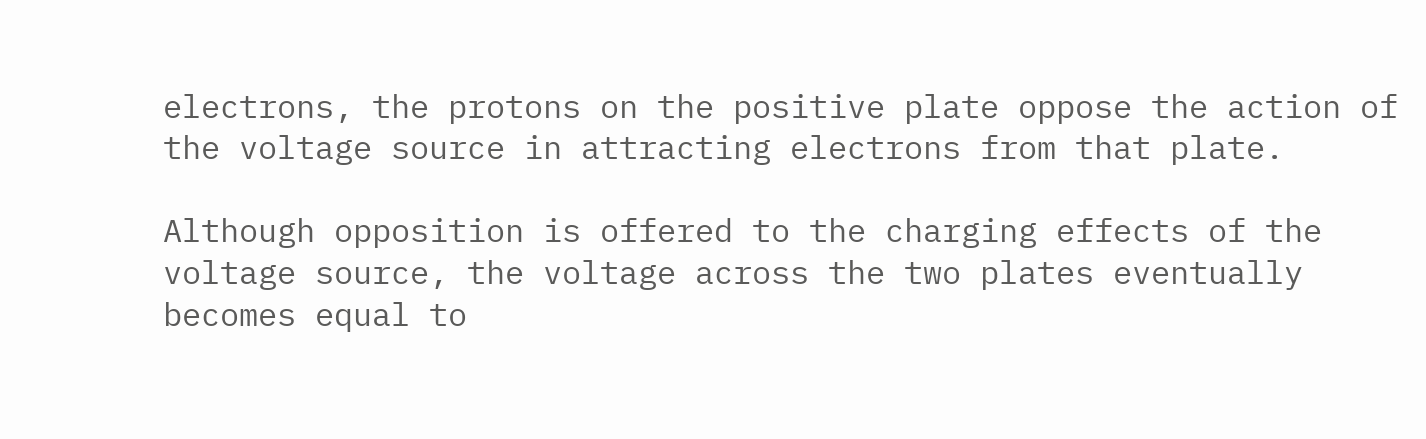electrons, the protons on the positive plate oppose the action of the voltage source in attracting electrons from that plate.

Although opposition is offered to the charging effects of the voltage source, the voltage across the two plates eventually becomes equal to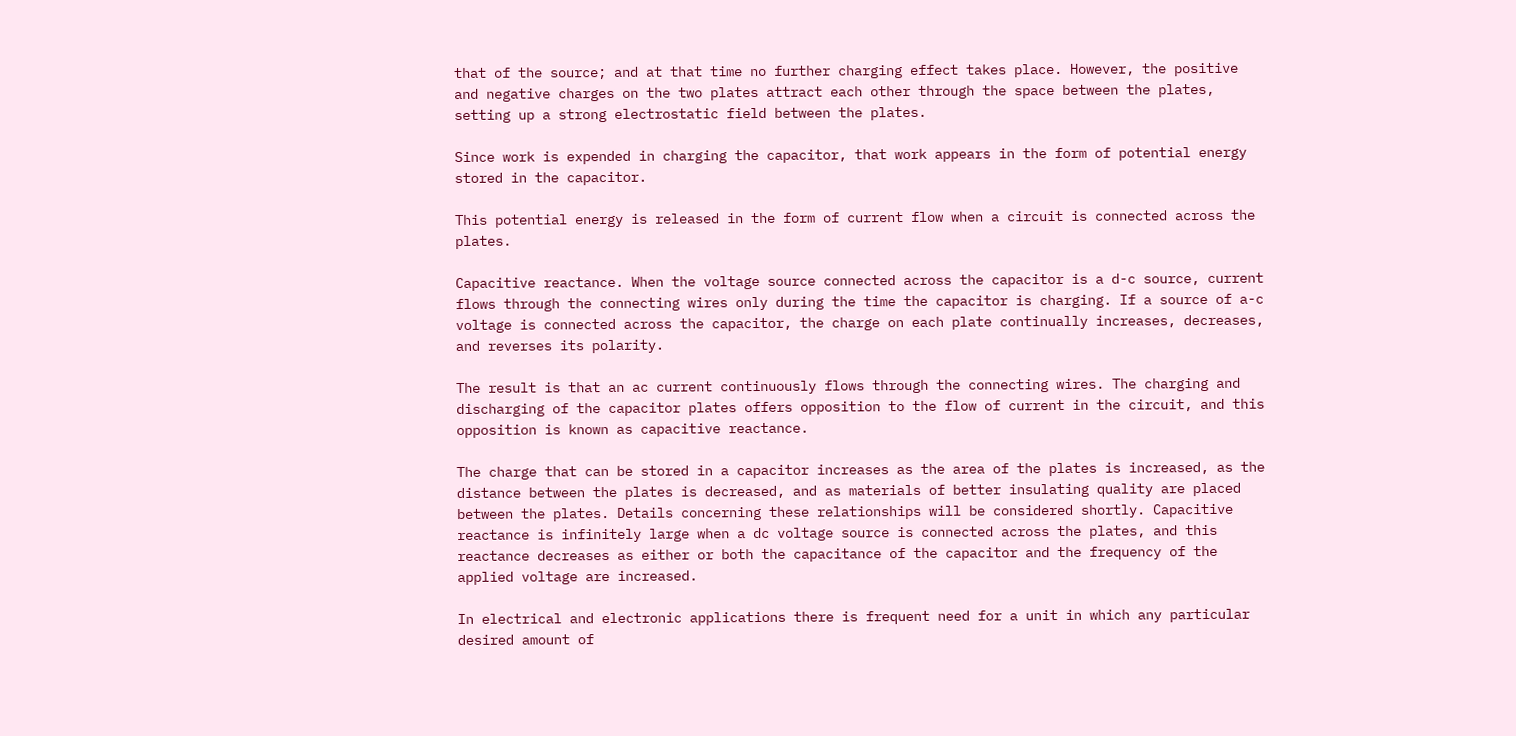that of the source; and at that time no further charging effect takes place. However, the positive and negative charges on the two plates attract each other through the space between the plates, setting up a strong electrostatic field between the plates.

Since work is expended in charging the capacitor, that work appears in the form of potential energy stored in the capacitor.

This potential energy is released in the form of current flow when a circuit is connected across the plates.

Capacitive reactance. When the voltage source connected across the capacitor is a d-c source, current flows through the connecting wires only during the time the capacitor is charging. If a source of a-c voltage is connected across the capacitor, the charge on each plate continually increases, decreases, and reverses its polarity.

The result is that an ac current continuously flows through the connecting wires. The charging and discharging of the capacitor plates offers opposition to the flow of current in the circuit, and this opposition is known as capacitive reactance.

The charge that can be stored in a capacitor increases as the area of the plates is increased, as the distance between the plates is decreased, and as materials of better insulating quality are placed between the plates. Details concerning these relationships will be considered shortly. Capacitive reactance is infinitely large when a dc voltage source is connected across the plates, and this reactance decreases as either or both the capacitance of the capacitor and the frequency of the applied voltage are increased.

In electrical and electronic applications there is frequent need for a unit in which any particular desired amount of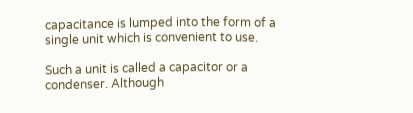capacitance is lumped into the form of a single unit which is convenient to use.

Such a unit is called a capacitor or a condenser. Although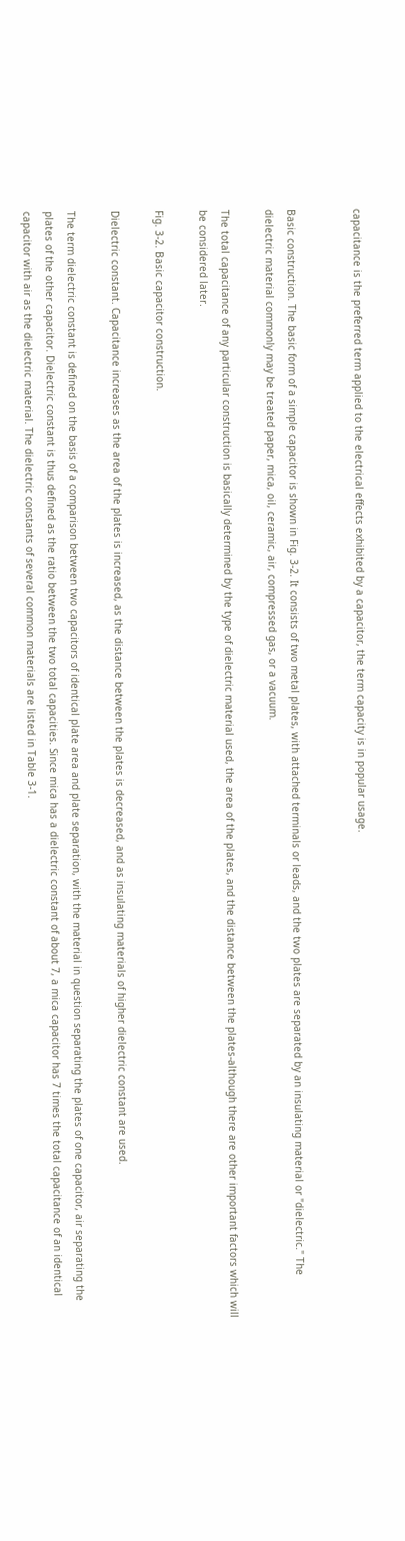capacitance is the preferred term applied to the electrical effects exhibited by a capacitor, the term capacity is in popular usage.


Basic construction. The basic form of a simple capacitor is shown in Fig. 3-2. It consists of two metal plates, with attached terminals or leads, and the two plates are separated by an insulating material or "dielectric." The dielectric material commonly may be treated paper, mica, oil, ceramic, air, compressed gas, or a vacuum.

The total capacitance of any particular construction is basically determined by the type of dielectric material used, the area of the plates, and the distance between the plates-although there are other important factors which will be considered later.

Fig. 3-2. Basic capacitor construction.

Dielectric constant. Capacitance increases as the area of the plates is increased, as the distance between the plates is decreased, and as insulating materials of higher dielectric constant are used.

The term dielectric constant is defined on the basis of a comparison between two capacitors of identical plate area and plate separation, with the material in question separating the plates of one capacitor, air separating the plates of the other capacitor. Dielectric constant is thus defined as the ratio between the two total capacities. Since mica has a dielectric constant of about 7, a mica capacitor has 7 times the total capacitance of an identical capacitor with air as the dielectric material. The dielectric constants of several common materials are listed in Table 3-1.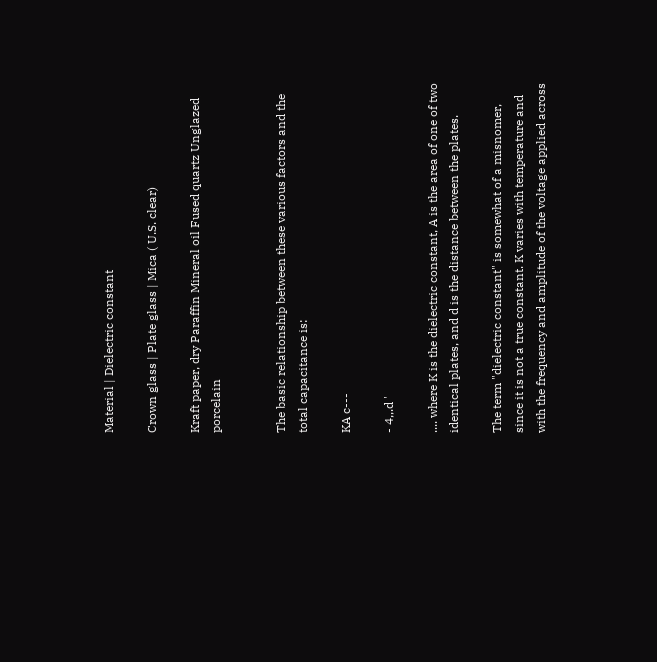Material | Dielectric constant

Crown glass | Plate glass | Mica ( U.S. clear)

Kraft paper, dry Paraffin Mineral oil Fused quartz Unglazed porcelain


The basic relationship between these various factors and the total capacitance is:

KA c---

- 4,,.d '

.... where K is the dielectric constant, A is the area of one of two identical plates, and d is the distance between the plates.

The term "dielectric constant" is somewhat of a misnomer, since it is not a true constant. K varies with temperature and with the frequency and amplitude of the voltage applied across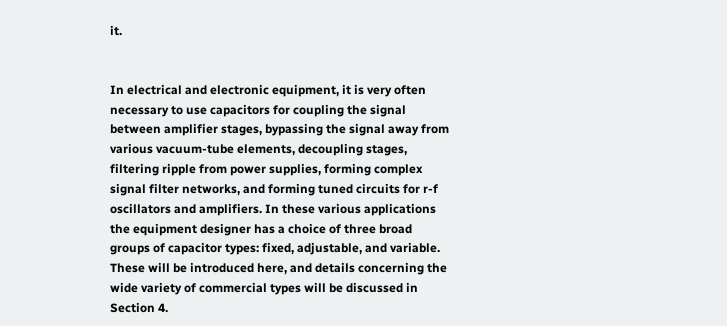it.


In electrical and electronic equipment, it is very often necessary to use capacitors for coupling the signal between amplifier stages, bypassing the signal away from various vacuum-tube elements, decoupling stages, filtering ripple from power supplies, forming complex signal filter networks, and forming tuned circuits for r-f oscillators and amplifiers. In these various applications the equipment designer has a choice of three broad groups of capacitor types: fixed, adjustable, and variable. These will be introduced here, and details concerning the wide variety of commercial types will be discussed in Section 4.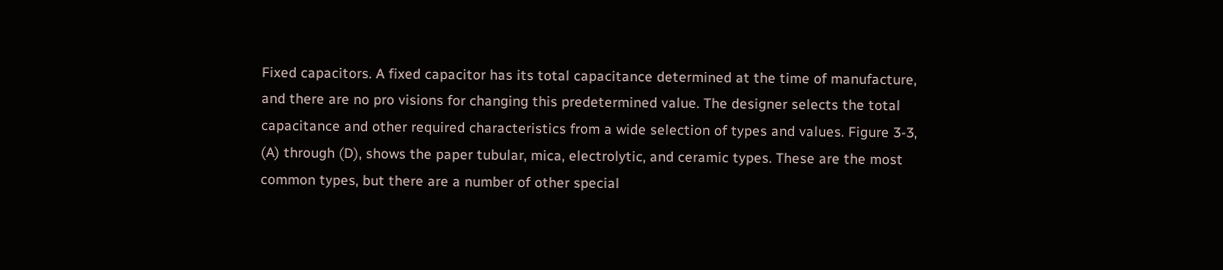Fixed capacitors. A fixed capacitor has its total capacitance determined at the time of manufacture, and there are no pro visions for changing this predetermined value. The designer selects the total capacitance and other required characteristics from a wide selection of types and values. Figure 3-3, (A) through (D), shows the paper tubular, mica, electrolytic, and ceramic types. These are the most common types, but there are a number of other special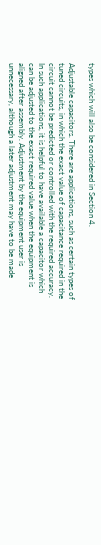types which will also be considered in Section 4.

Adjustable capacitors. There are applications, such as certain types of tuned circuits, in which the exact value of capacitance required in the circuit cannot be predicted or controlled with the required accuracy. In such applications, it is helpful to have available a capacitor which can be adjusted to the exact required value when the equipment is aligned after assembly. Adjustment by the equipment user is unnecessary, although a later adjustment may have to be made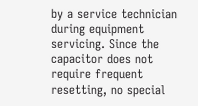by a service technician during equipment servicing. Since the capacitor does not require frequent resetting, no special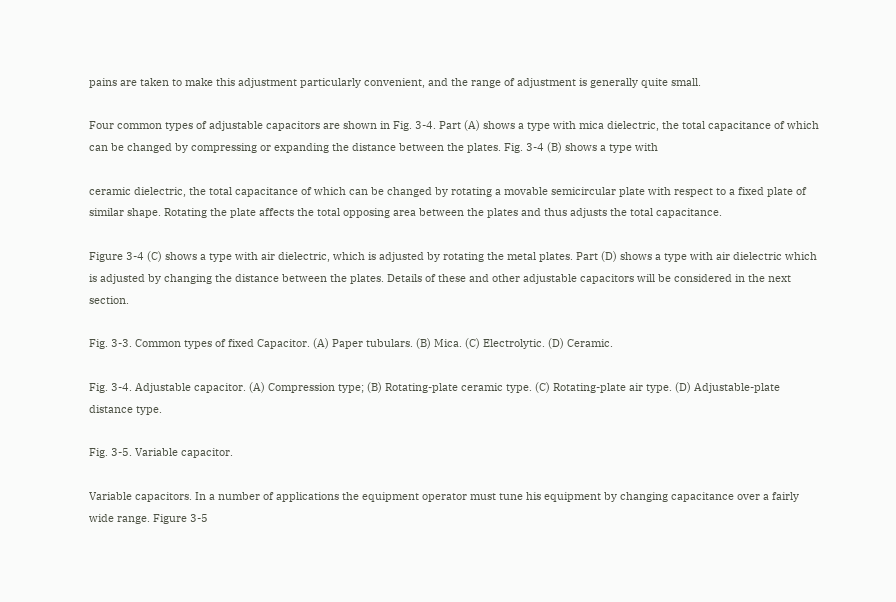pains are taken to make this adjustment particularly convenient, and the range of adjustment is generally quite small.

Four common types of adjustable capacitors are shown in Fig. 3-4. Part (A) shows a type with mica dielectric, the total capacitance of which can be changed by compressing or expanding the distance between the plates. Fig. 3-4 (B) shows a type with

ceramic dielectric, the total capacitance of which can be changed by rotating a movable semicircular plate with respect to a fixed plate of similar shape. Rotating the plate affects the total opposing area between the plates and thus adjusts the total capacitance.

Figure 3-4 (C) shows a type with air dielectric, which is adjusted by rotating the metal plates. Part (D) shows a type with air dielectric which is adjusted by changing the distance between the plates. Details of these and other adjustable capacitors will be considered in the next section.

Fig. 3-3. Common types of fixed Capacitor. (A) Paper tubulars. (B) Mica. (C) Electrolytic. (D) Ceramic.

Fig. 3-4. Adjustable capacitor. (A) Compression type; (B) Rotating-plate ceramic type. (C) Rotating-plate air type. (D) Adjustable-plate distance type.

Fig. 3-5. Variable capacitor.

Variable capacitors. In a number of applications the equipment operator must tune his equipment by changing capacitance over a fairly wide range. Figure 3-5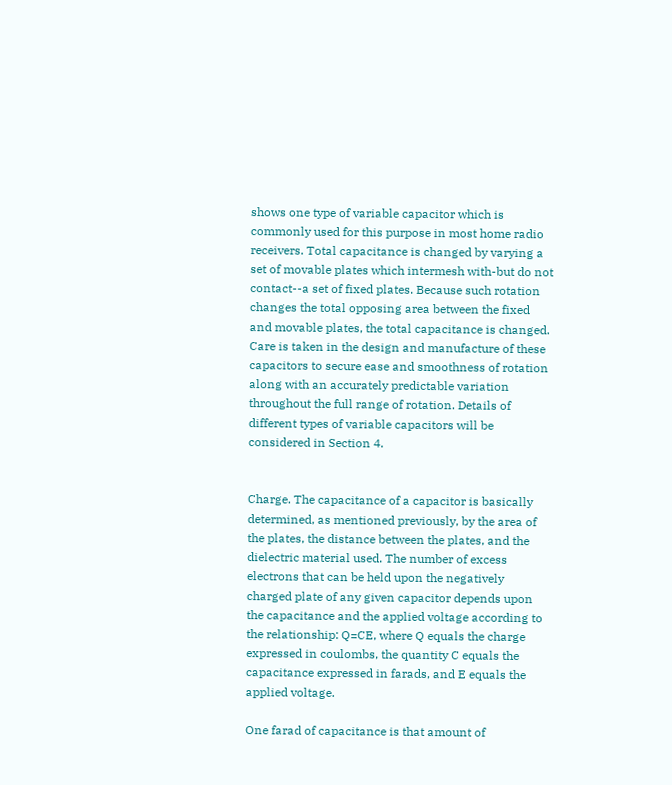shows one type of variable capacitor which is commonly used for this purpose in most home radio receivers. Total capacitance is changed by varying a set of movable plates which intermesh with-but do not contact--a set of fixed plates. Because such rotation changes the total opposing area between the fixed and movable plates, the total capacitance is changed. Care is taken in the design and manufacture of these capacitors to secure ease and smoothness of rotation along with an accurately predictable variation throughout the full range of rotation. Details of different types of variable capacitors will be considered in Section 4.


Charge. The capacitance of a capacitor is basically determined, as mentioned previously, by the area of the plates, the distance between the plates, and the dielectric material used. The number of excess electrons that can be held upon the negatively charged plate of any given capacitor depends upon the capacitance and the applied voltage according to the relationship: Q=CE, where Q equals the charge expressed in coulombs, the quantity C equals the capacitance expressed in farads, and E equals the applied voltage.

One farad of capacitance is that amount of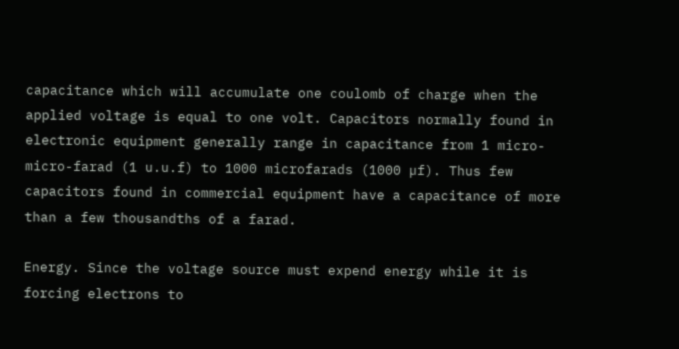capacitance which will accumulate one coulomb of charge when the applied voltage is equal to one volt. Capacitors normally found in electronic equipment generally range in capacitance from 1 micro-micro-farad (1 u.u.f) to 1000 microfarads (1000 µf). Thus few capacitors found in commercial equipment have a capacitance of more than a few thousandths of a farad.

Energy. Since the voltage source must expend energy while it is forcing electrons to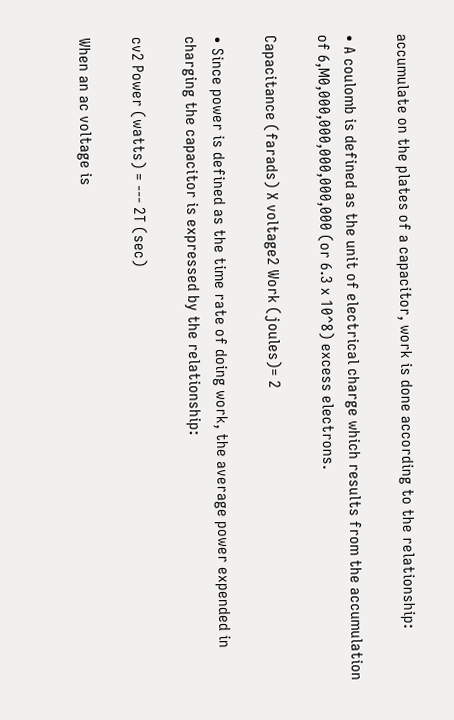accumulate on the plates of a capacitor, work is done according to the relationship:

• A coulomb is defined as the unit of electrical charge which results from the accumulation of 6,M0,000,000,000,000,000 (or 6.3 x 10^8) excess electrons.

Capacitance (farads) X voltage2 Work (joules)= 2

• Since power is defined as the time rate of doing work, the average power expended in charging the capacitor is expressed by the relationship:

cv2 Power (watts) = --- 2T (sec)

When an ac voltage is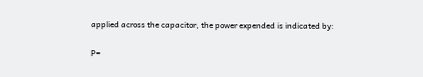applied across the capacitor, the power expended is indicated by:

P=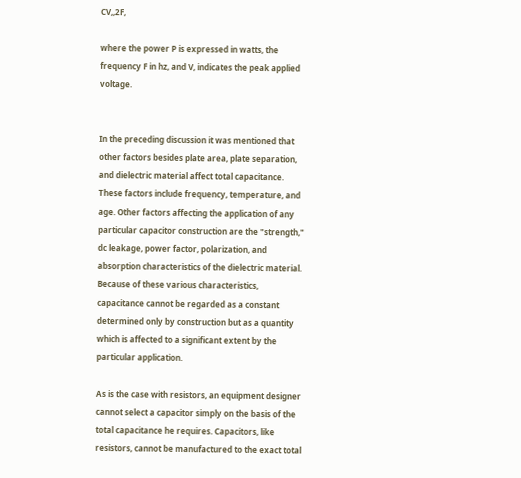CV,,2F,

where the power P is expressed in watts, the frequency F in hz, and V, indicates the peak applied voltage.


In the preceding discussion it was mentioned that other factors besides plate area, plate separation, and dielectric material affect total capacitance. These factors include frequency, temperature, and age. Other factors affecting the application of any particular capacitor construction are the "strength," dc leakage, power factor, polarization, and absorption characteristics of the dielectric material. Because of these various characteristics, capacitance cannot be regarded as a constant determined only by construction but as a quantity which is affected to a significant extent by the particular application.

As is the case with resistors, an equipment designer cannot select a capacitor simply on the basis of the total capacitance he requires. Capacitors, like resistors, cannot be manufactured to the exact total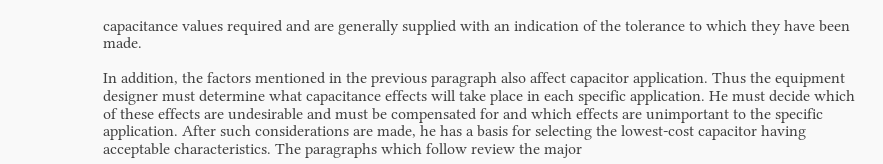capacitance values required and are generally supplied with an indication of the tolerance to which they have been made.

In addition, the factors mentioned in the previous paragraph also affect capacitor application. Thus the equipment designer must determine what capacitance effects will take place in each specific application. He must decide which of these effects are undesirable and must be compensated for and which effects are unimportant to the specific application. After such considerations are made, he has a basis for selecting the lowest-cost capacitor having acceptable characteristics. The paragraphs which follow review the major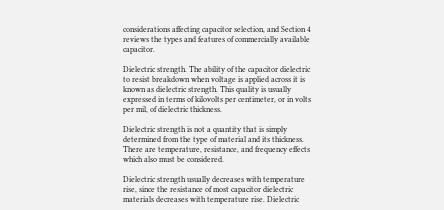considerations affecting capacitor selection, and Section 4 reviews the types and features of commercially available capacitor.

Dielectric strength. The ability of the capacitor dielectric to resist breakdown when voltage is applied across it is known as dielectric strength. This quality is usually expressed in terms of kilovolts per centimeter, or in volts per mil, of dielectric thickness.

Dielectric strength is not a quantity that is simply determined from the type of material and its thickness. There are temperature, resistance, and frequency effects which also must be considered.

Dielectric strength usually decreases with temperature rise, since the resistance of most capacitor dielectric materials decreases with temperature rise. Dielectric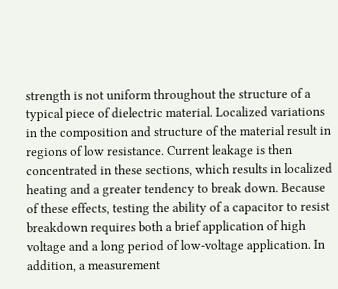strength is not uniform throughout the structure of a typical piece of dielectric material. Localized variations in the composition and structure of the material result in regions of low resistance. Current leakage is then concentrated in these sections, which results in localized heating and a greater tendency to break down. Because of these effects, testing the ability of a capacitor to resist breakdown requires both a brief application of high voltage and a long period of low-voltage application. In addition, a measurement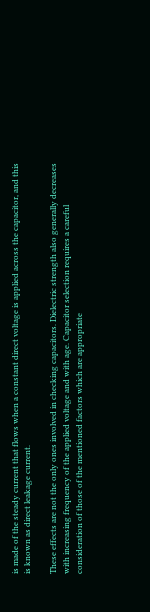is made of the steady current that flows when a constant direct voltage is applied across the capacitor, and this is known as direct leakage current.

These effects are not the only ones involved in checking capacitors. Dielectric strength also generally decreases with increasing frequency of the applied voltage and with age. Capacitor selection requires a careful consideration of those of the mentioned factors which are appropriate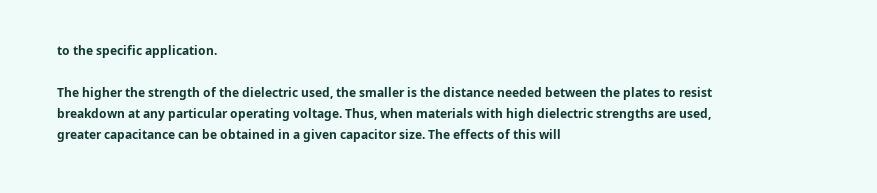to the specific application.

The higher the strength of the dielectric used, the smaller is the distance needed between the plates to resist breakdown at any particular operating voltage. Thus, when materials with high dielectric strengths are used, greater capacitance can be obtained in a given capacitor size. The effects of this will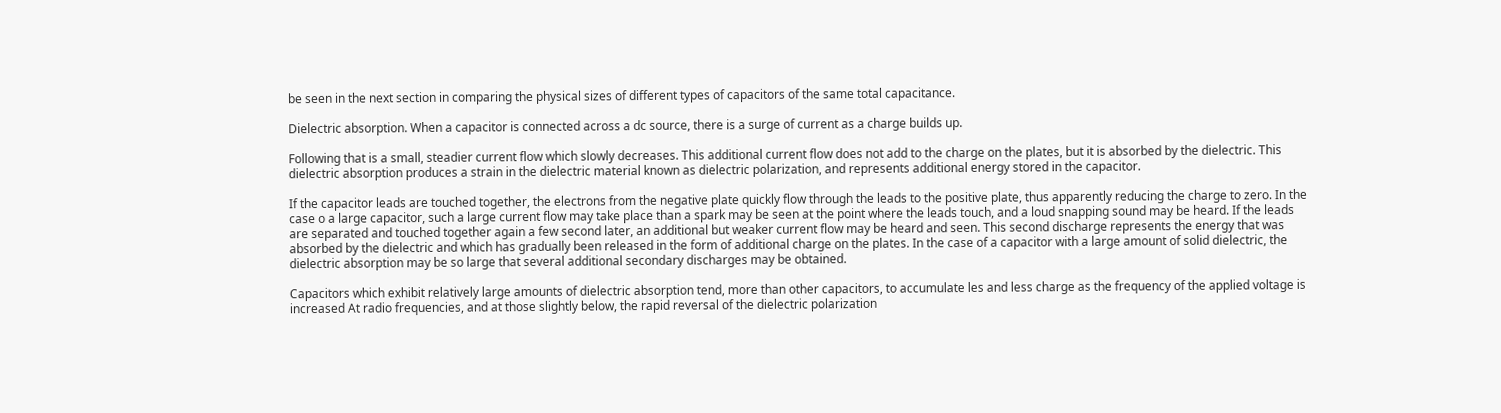be seen in the next section in comparing the physical sizes of different types of capacitors of the same total capacitance.

Dielectric absorption. When a capacitor is connected across a dc source, there is a surge of current as a charge builds up.

Following that is a small, steadier current flow which slowly decreases. This additional current flow does not add to the charge on the plates, but it is absorbed by the dielectric. This dielectric absorption produces a strain in the dielectric material known as dielectric polarization, and represents additional energy stored in the capacitor.

If the capacitor leads are touched together, the electrons from the negative plate quickly flow through the leads to the positive plate, thus apparently reducing the charge to zero. In the case o a large capacitor, such a large current flow may take place than a spark may be seen at the point where the leads touch, and a loud snapping sound may be heard. If the leads are separated and touched together again a few second later, an additional but weaker current flow may be heard and seen. This second discharge represents the energy that was absorbed by the dielectric and which has gradually been released in the form of additional charge on the plates. In the case of a capacitor with a large amount of solid dielectric, the dielectric absorption may be so large that several additional secondary discharges may be obtained.

Capacitors which exhibit relatively large amounts of dielectric absorption tend, more than other capacitors, to accumulate les and less charge as the frequency of the applied voltage is increased At radio frequencies, and at those slightly below, the rapid reversal of the dielectric polarization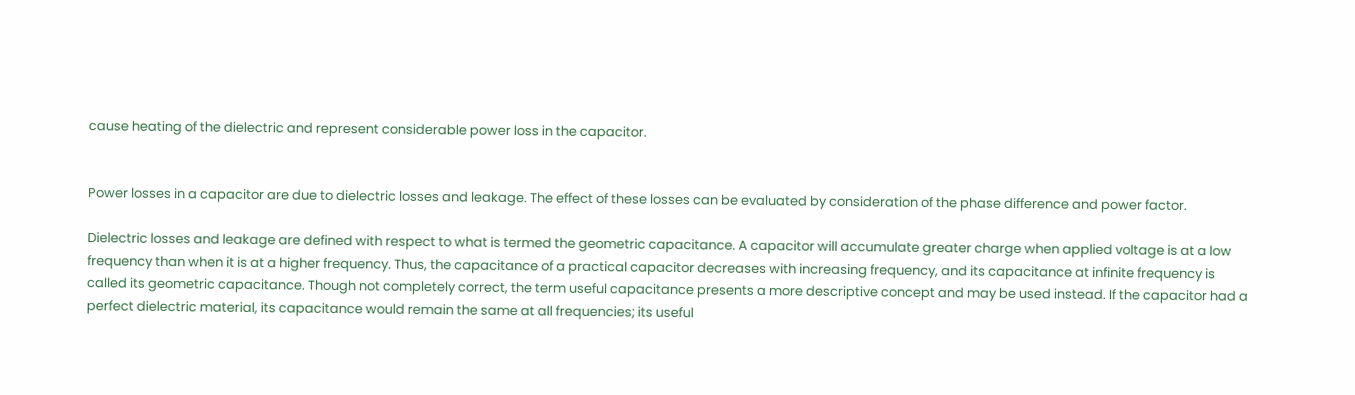cause heating of the dielectric and represent considerable power loss in the capacitor.


Power losses in a capacitor are due to dielectric losses and leakage. The effect of these losses can be evaluated by consideration of the phase difference and power factor.

Dielectric losses and leakage are defined with respect to what is termed the geometric capacitance. A capacitor will accumulate greater charge when applied voltage is at a low frequency than when it is at a higher frequency. Thus, the capacitance of a practical capacitor decreases with increasing frequency, and its capacitance at infinite frequency is called its geometric capacitance. Though not completely correct, the term useful capacitance presents a more descriptive concept and may be used instead. If the capacitor had a perfect dielectric material, its capacitance would remain the same at all frequencies; its useful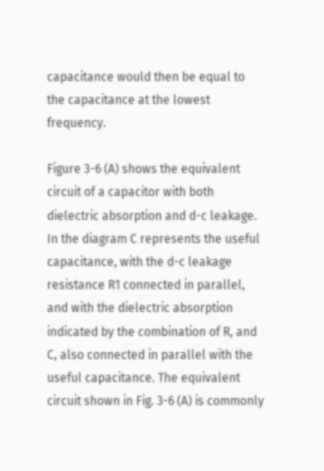capacitance would then be equal to the capacitance at the lowest frequency.

Figure 3-6 (A) shows the equivalent circuit of a capacitor with both dielectric absorption and d-c leakage. In the diagram C represents the useful capacitance, with the d-c leakage resistance R1 connected in parallel, and with the dielectric absorption indicated by the combination of R, and C, also connected in parallel with the useful capacitance. The equivalent circuit shown in Fig. 3-6 (A) is commonly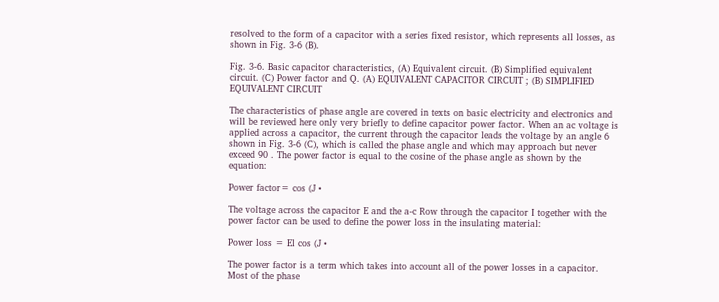resolved to the form of a capacitor with a series fixed resistor, which represents all losses, as shown in Fig. 3-6 (B).

Fig. 3-6. Basic capacitor characteristics, (A) Equivalent circuit. (B) Simplified equivalent circuit. (C) Power factor and Q. (A) EQUIVALENT CAPACITOR CIRCUIT ; (B) SIMPLIFIED EQUIVALENT CIRCUIT

The characteristics of phase angle are covered in texts on basic electricity and electronics and will be reviewed here only very briefly to define capacitor power factor. When an ac voltage is applied across a capacitor, the current through the capacitor leads the voltage by an angle 6 shown in Fig. 3-6 (C), which is called the phase angle and which may approach but never exceed 90 . The power factor is equal to the cosine of the phase angle as shown by the equation:

Power factor= cos (J •

The voltage across the capacitor E and the a-c Row through the capacitor I together with the power factor can be used to define the power loss in the insulating material:

Power loss = El cos (J •

The power factor is a term which takes into account all of the power losses in a capacitor. Most of the phase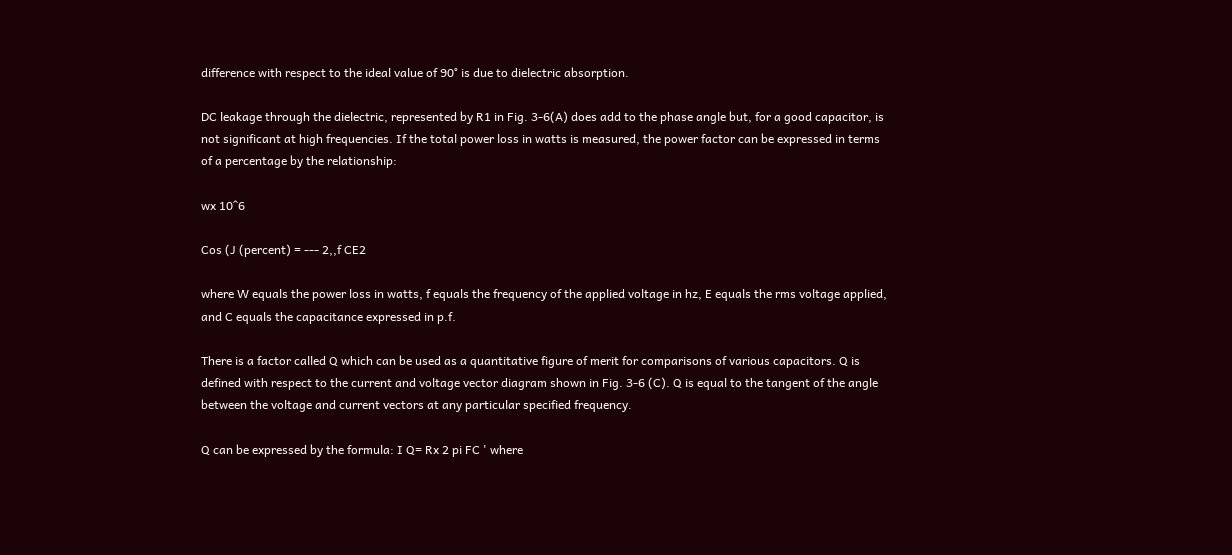difference with respect to the ideal value of 90° is due to dielectric absorption.

DC leakage through the dielectric, represented by R1 in Fig. 3-6(A) does add to the phase angle but, for a good capacitor, is not significant at high frequencies. If the total power loss in watts is measured, the power factor can be expressed in terms of a percentage by the relationship:

wx 10^6

Cos (J (percent) = --- 2,,f CE2

where W equals the power loss in watts, f equals the frequency of the applied voltage in hz, E equals the rms voltage applied, and C equals the capacitance expressed in p.f.

There is a factor called Q which can be used as a quantitative figure of merit for comparisons of various capacitors. Q is defined with respect to the current and voltage vector diagram shown in Fig. 3-6 (C). Q is equal to the tangent of the angle between the voltage and current vectors at any particular specified frequency.

Q can be expressed by the formula: I Q= Rx 2 pi FC ' where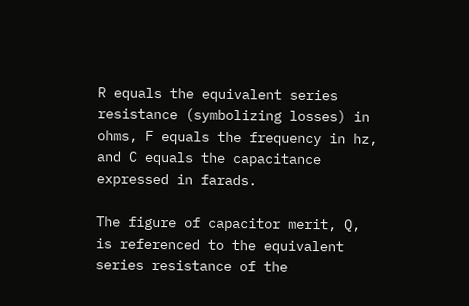R equals the equivalent series resistance (symbolizing losses) in ohms, F equals the frequency in hz, and C equals the capacitance expressed in farads.

The figure of capacitor merit, Q, is referenced to the equivalent series resistance of the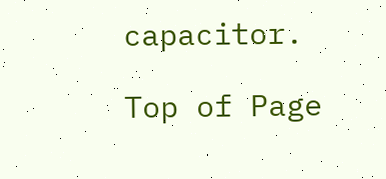capacitor.

Top of Page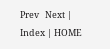Prev   Next | Index | HOME